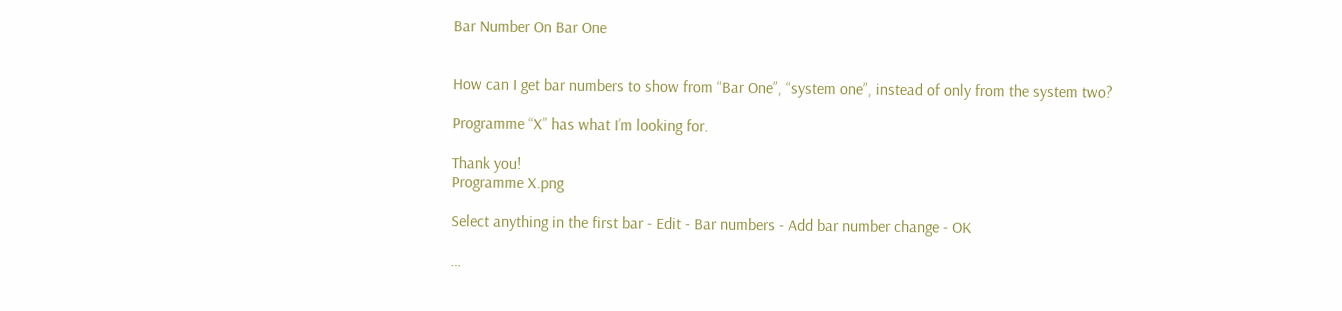Bar Number On Bar One


How can I get bar numbers to show from “Bar One”, “system one”, instead of only from the system two?

Programme “X” has what I’m looking for.

Thank you!
Programme X.png

Select anything in the first bar - Edit - Bar numbers - Add bar number change - OK

…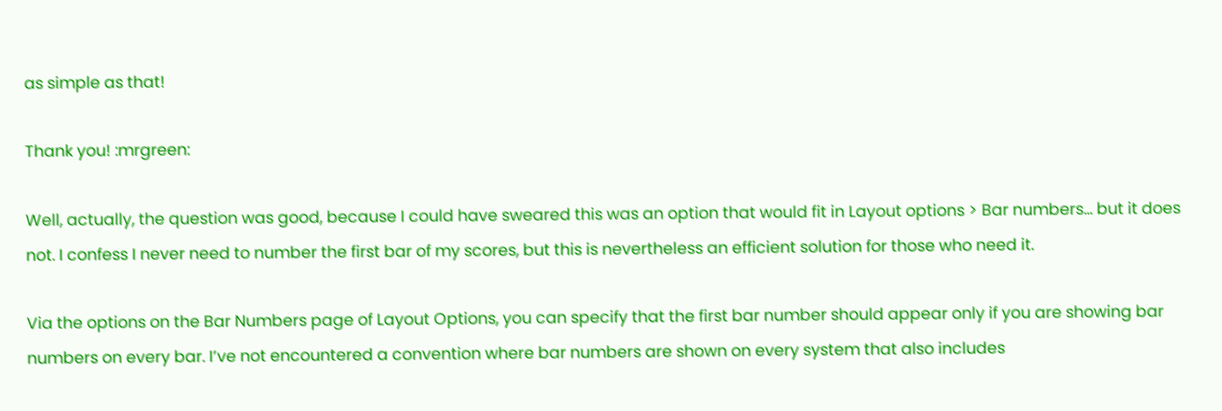as simple as that!

Thank you! :mrgreen:

Well, actually, the question was good, because I could have sweared this was an option that would fit in Layout options > Bar numbers… but it does not. I confess I never need to number the first bar of my scores, but this is nevertheless an efficient solution for those who need it.

Via the options on the Bar Numbers page of Layout Options, you can specify that the first bar number should appear only if you are showing bar numbers on every bar. I’ve not encountered a convention where bar numbers are shown on every system that also includes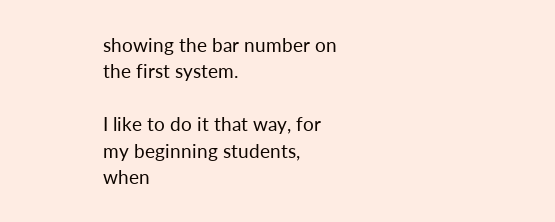showing the bar number on the first system.

I like to do it that way, for my beginning students, when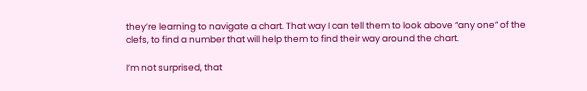they’re learning to navigate a chart. That way I can tell them to look above “any one” of the clefs, to find a number that will help them to find their way around the chart.

I’m not surprised, that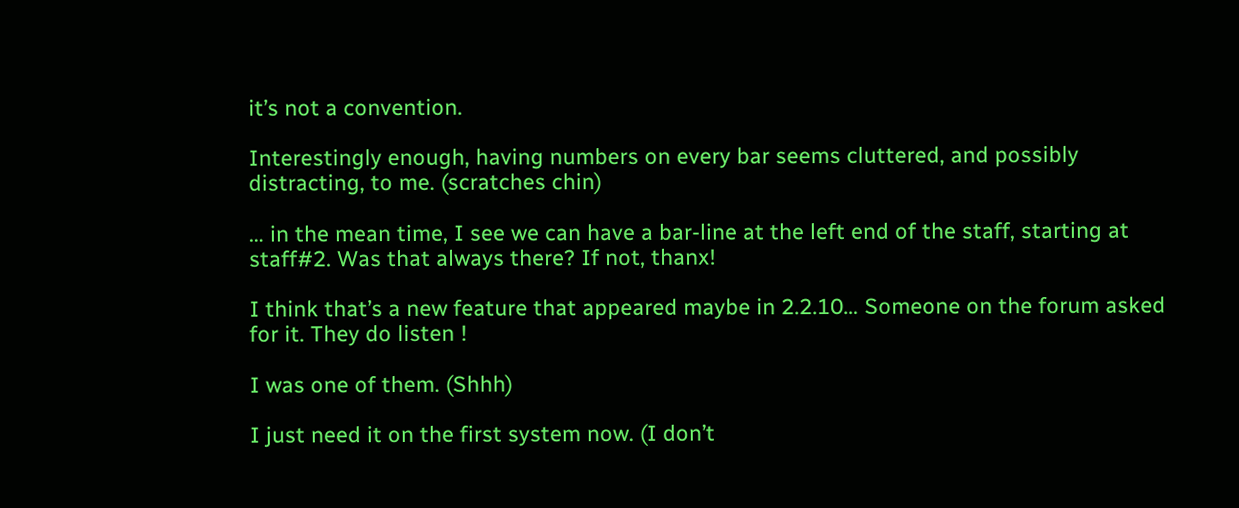it’s not a convention.

Interestingly enough, having numbers on every bar seems cluttered, and possibly distracting, to me. (scratches chin)

… in the mean time, I see we can have a bar-line at the left end of the staff, starting at staff#2. Was that always there? If not, thanx!

I think that’s a new feature that appeared maybe in 2.2.10… Someone on the forum asked for it. They do listen !

I was one of them. (Shhh)

I just need it on the first system now. (I don’t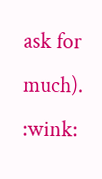ask for much). :wink: